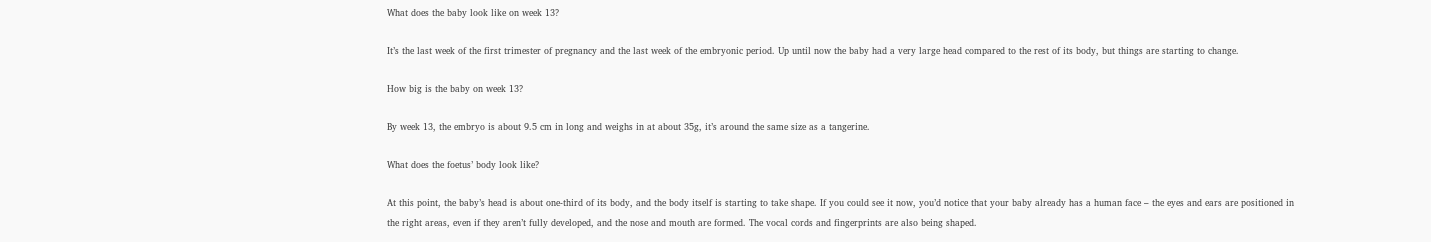What does the baby look like on week 13?

It’s the last week of the first trimester of pregnancy and the last week of the embryonic period. Up until now the baby had a very large head compared to the rest of its body, but things are starting to change.

How big is the baby on week 13?

By week 13, the embryo is about 9.5 cm in long and weighs in at about 35g, it’s around the same size as a tangerine.

What does the foetus’ body look like?

At this point, the baby’s head is about one-third of its body, and the body itself is starting to take shape. If you could see it now, you’d notice that your baby already has a human face – the eyes and ears are positioned in the right areas, even if they aren’t fully developed, and the nose and mouth are formed. The vocal cords and fingerprints are also being shaped.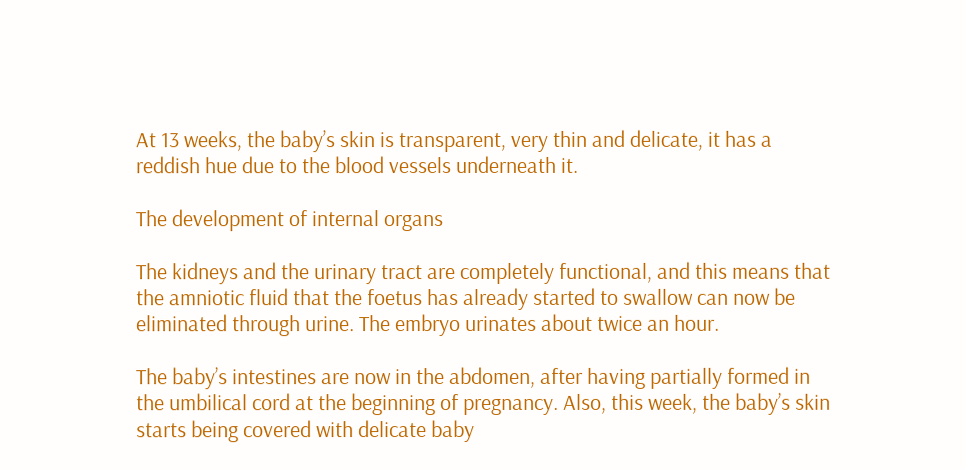At 13 weeks, the baby’s skin is transparent, very thin and delicate, it has a reddish hue due to the blood vessels underneath it.

The development of internal organs

The kidneys and the urinary tract are completely functional, and this means that the amniotic fluid that the foetus has already started to swallow can now be eliminated through urine. The embryo urinates about twice an hour.

The baby’s intestines are now in the abdomen, after having partially formed in the umbilical cord at the beginning of pregnancy. Also, this week, the baby’s skin starts being covered with delicate baby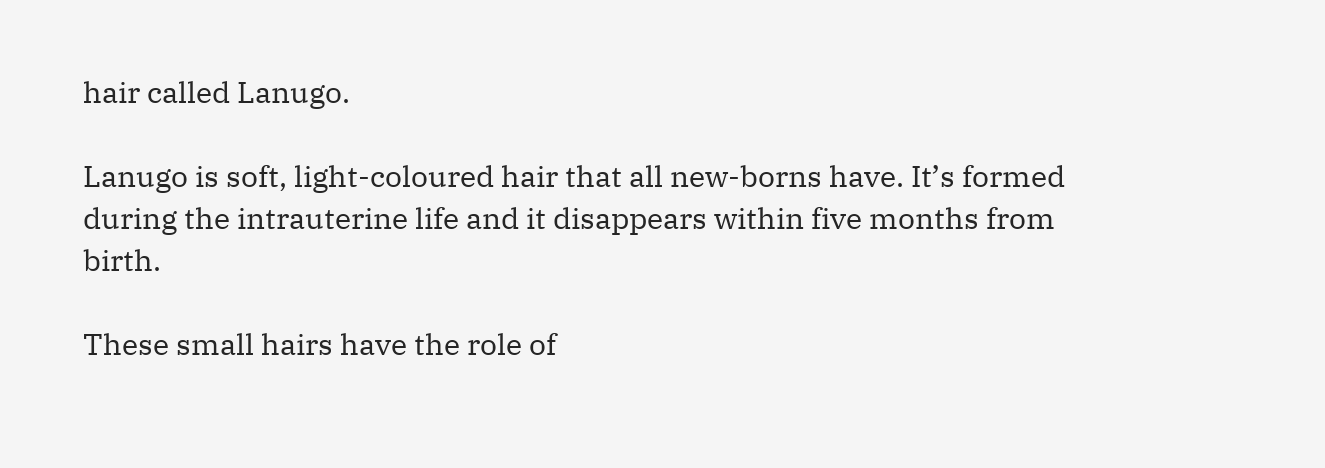hair called Lanugo.

Lanugo is soft, light-coloured hair that all new-borns have. It’s formed during the intrauterine life and it disappears within five months from birth.

These small hairs have the role of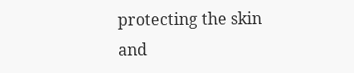protecting the skin and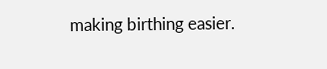making birthing easier.